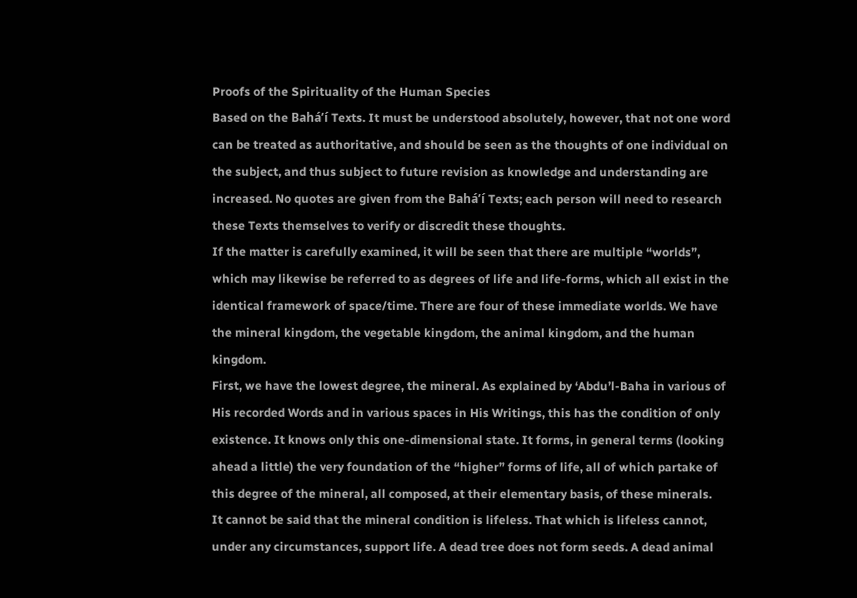Proofs of the Spirituality of the Human Species
Based on the Bahá’í Texts. It must be understood absolutely, however, that not one word can be treated as authoritative, and should be seen as the thoughts of one individual on the subject, and thus subject to future revision as knowledge and understanding are increased. No quotes are given from the Bahá’í Texts; each person will need to research these Texts themselves to verify or discredit these thoughts.
If the matter is carefully examined, it will be seen that there are multiple “worlds”, which may likewise be referred to as degrees of life and life-forms, which all exist in the identical framework of space/time. There are four of these immediate worlds. We have the mineral kingdom, the vegetable kingdom, the animal kingdom, and the human kingdom.
First, we have the lowest degree, the mineral. As explained by ‘Abdu’l-Baha in various of His recorded Words and in various spaces in His Writings, this has the condition of only existence. It knows only this one-dimensional state. It forms, in general terms (looking ahead a little) the very foundation of the “higher” forms of life, all of which partake of this degree of the mineral, all composed, at their elementary basis, of these minerals.
It cannot be said that the mineral condition is lifeless. That which is lifeless cannot, under any circumstances, support life. A dead tree does not form seeds. A dead animal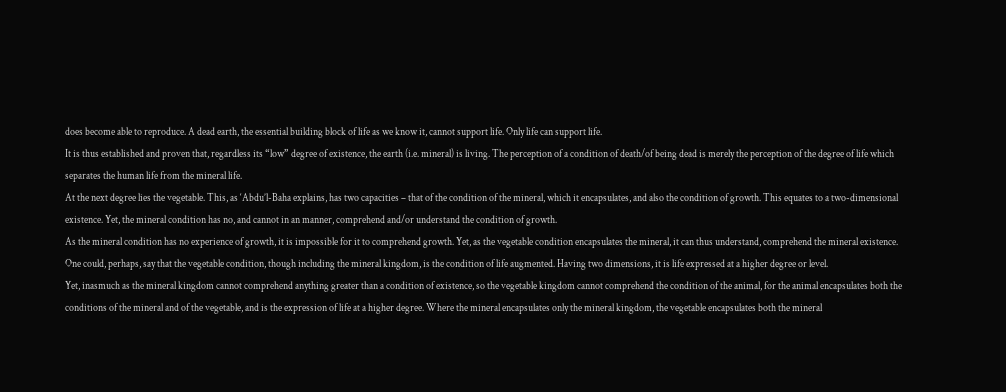does become able to reproduce. A dead earth, the essential building block of life as we know it, cannot support life. Only life can support life.
It is thus established and proven that, regardless its “low” degree of existence, the earth (i.e. mineral) is living. The perception of a condition of death/of being dead is merely the perception of the degree of life which separates the human life from the mineral life.
At the next degree lies the vegetable. This, as ‘Abdu’l-Baha explains, has two capacities – that of the condition of the mineral, which it encapsulates, and also the condition of growth. This equates to a two-dimensional existence. Yet, the mineral condition has no, and cannot in an manner, comprehend and/or understand the condition of growth.
As the mineral condition has no experience of growth, it is impossible for it to comprehend growth. Yet, as the vegetable condition encapsulates the mineral, it can thus understand, comprehend the mineral existence.
One could, perhaps, say that the vegetable condition, though including the mineral kingdom, is the condition of life augmented. Having two dimensions, it is life expressed at a higher degree or level.
Yet, inasmuch as the mineral kingdom cannot comprehend anything greater than a condition of existence, so the vegetable kingdom cannot comprehend the condition of the animal, for the animal encapsulates both the conditions of the mineral and of the vegetable, and is the expression of life at a higher degree. Where the mineral encapsulates only the mineral kingdom, the vegetable encapsulates both the mineral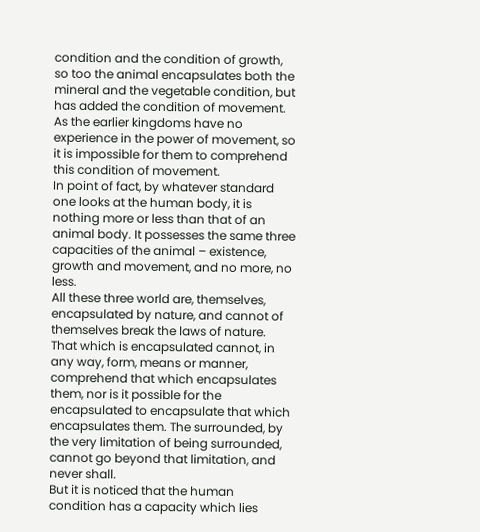condition and the condition of growth, so too the animal encapsulates both the mineral and the vegetable condition, but has added the condition of movement. As the earlier kingdoms have no experience in the power of movement, so it is impossible for them to comprehend this condition of movement.
In point of fact, by whatever standard one looks at the human body, it is nothing more or less than that of an animal body. It possesses the same three capacities of the animal – existence, growth and movement, and no more, no less.
All these three world are, themselves, encapsulated by nature, and cannot of themselves break the laws of nature. That which is encapsulated cannot, in any way, form, means or manner, comprehend that which encapsulates them, nor is it possible for the encapsulated to encapsulate that which encapsulates them. The surrounded, by the very limitation of being surrounded, cannot go beyond that limitation, and never shall.
But it is noticed that the human condition has a capacity which lies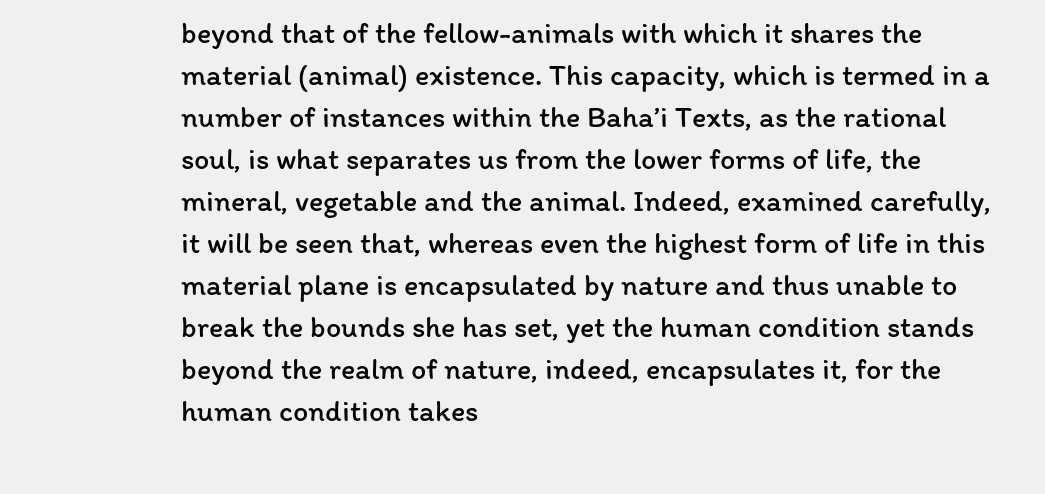beyond that of the fellow-animals with which it shares the material (animal) existence. This capacity, which is termed in a number of instances within the Baha’i Texts, as the rational soul, is what separates us from the lower forms of life, the mineral, vegetable and the animal. Indeed, examined carefully, it will be seen that, whereas even the highest form of life in this material plane is encapsulated by nature and thus unable to break the bounds she has set, yet the human condition stands beyond the realm of nature, indeed, encapsulates it, for the human condition takes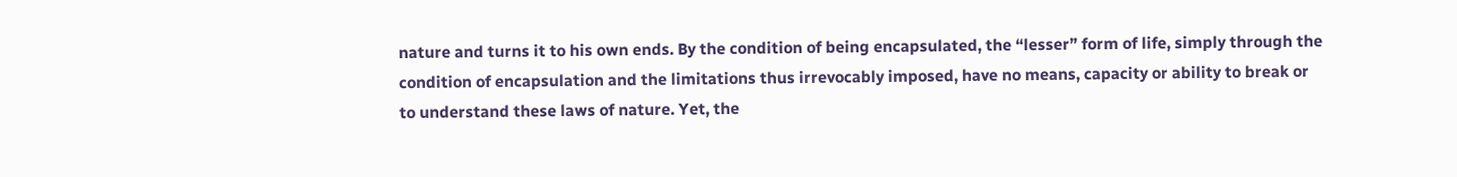nature and turns it to his own ends. By the condition of being encapsulated, the “lesser” form of life, simply through the condition of encapsulation and the limitations thus irrevocably imposed, have no means, capacity or ability to break or to understand these laws of nature. Yet, the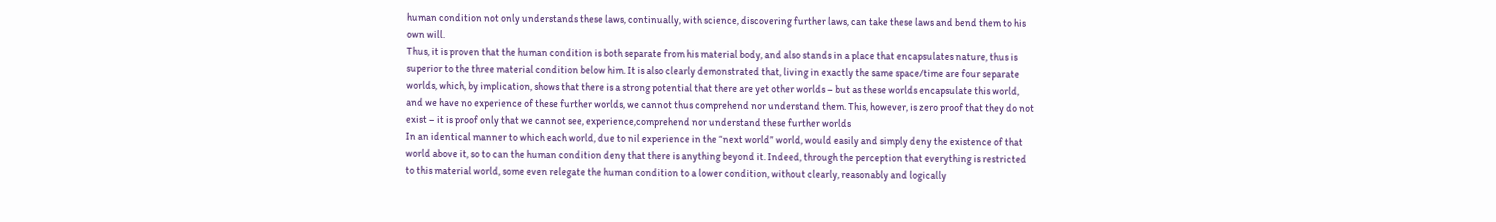human condition not only understands these laws, continually, with science, discovering further laws, can take these laws and bend them to his own will.
Thus, it is proven that the human condition is both separate from his material body, and also stands in a place that encapsulates nature, thus is superior to the three material condition below him. It is also clearly demonstrated that, living in exactly the same space/time are four separate worlds, which, by implication, shows that there is a strong potential that there are yet other worlds – but as these worlds encapsulate this world, and we have no experience of these further worlds, we cannot thus comprehend nor understand them. This, however, is zero proof that they do not exist – it is proof only that we cannot see, experience,comprehend nor understand these further worlds
In an identical manner to which each world, due to nil experience in the “next world” world, would easily and simply deny the existence of that world above it, so to can the human condition deny that there is anything beyond it. Indeed, through the perception that everything is restricted to this material world, some even relegate the human condition to a lower condition, without clearly, reasonably and logically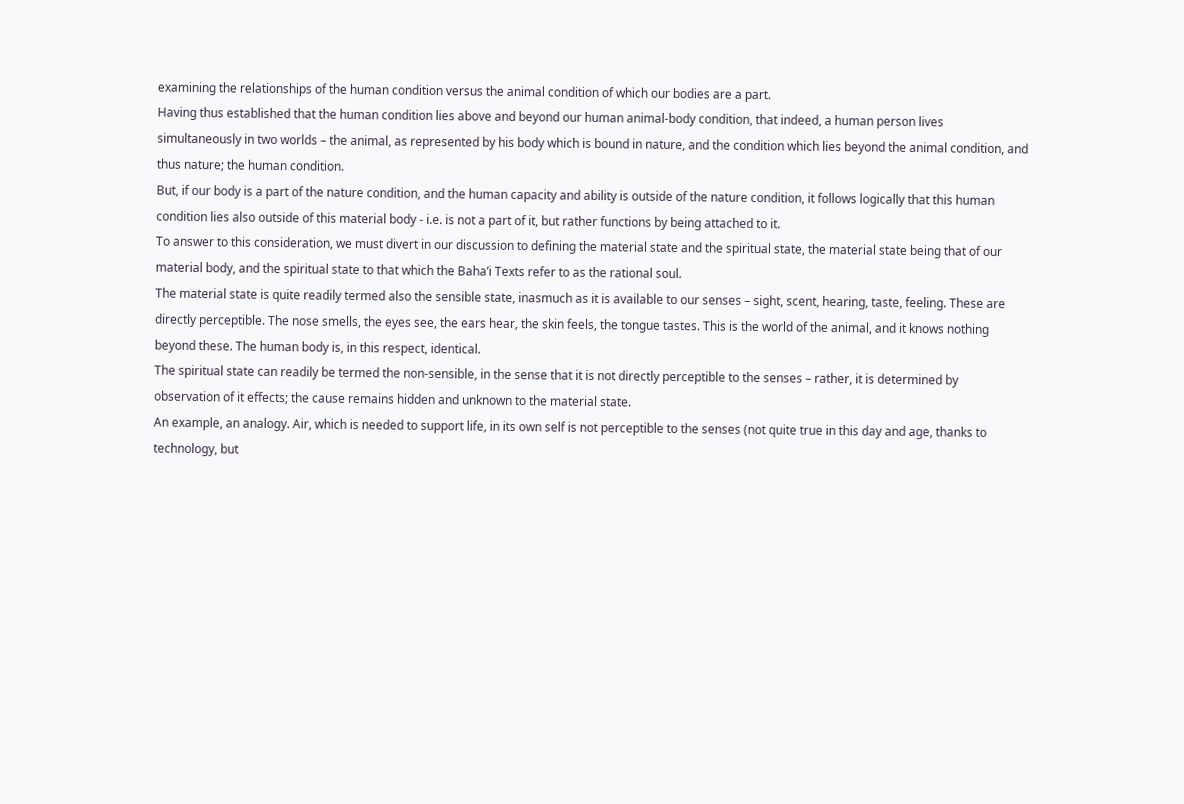examining the relationships of the human condition versus the animal condition of which our bodies are a part.
Having thus established that the human condition lies above and beyond our human animal-body condition, that indeed, a human person lives simultaneously in two worlds – the animal, as represented by his body which is bound in nature, and the condition which lies beyond the animal condition, and thus nature; the human condition.
But, if our body is a part of the nature condition, and the human capacity and ability is outside of the nature condition, it follows logically that this human condition lies also outside of this material body - i.e. is not a part of it, but rather functions by being attached to it.
To answer to this consideration, we must divert in our discussion to defining the material state and the spiritual state, the material state being that of our material body, and the spiritual state to that which the Baha’i Texts refer to as the rational soul.
The material state is quite readily termed also the sensible state, inasmuch as it is available to our senses – sight, scent, hearing, taste, feeling. These are directly perceptible. The nose smells, the eyes see, the ears hear, the skin feels, the tongue tastes. This is the world of the animal, and it knows nothing beyond these. The human body is, in this respect, identical.
The spiritual state can readily be termed the non-sensible, in the sense that it is not directly perceptible to the senses – rather, it is determined by observation of it effects; the cause remains hidden and unknown to the material state.
An example, an analogy. Air, which is needed to support life, in its own self is not perceptible to the senses (not quite true in this day and age, thanks to technology, but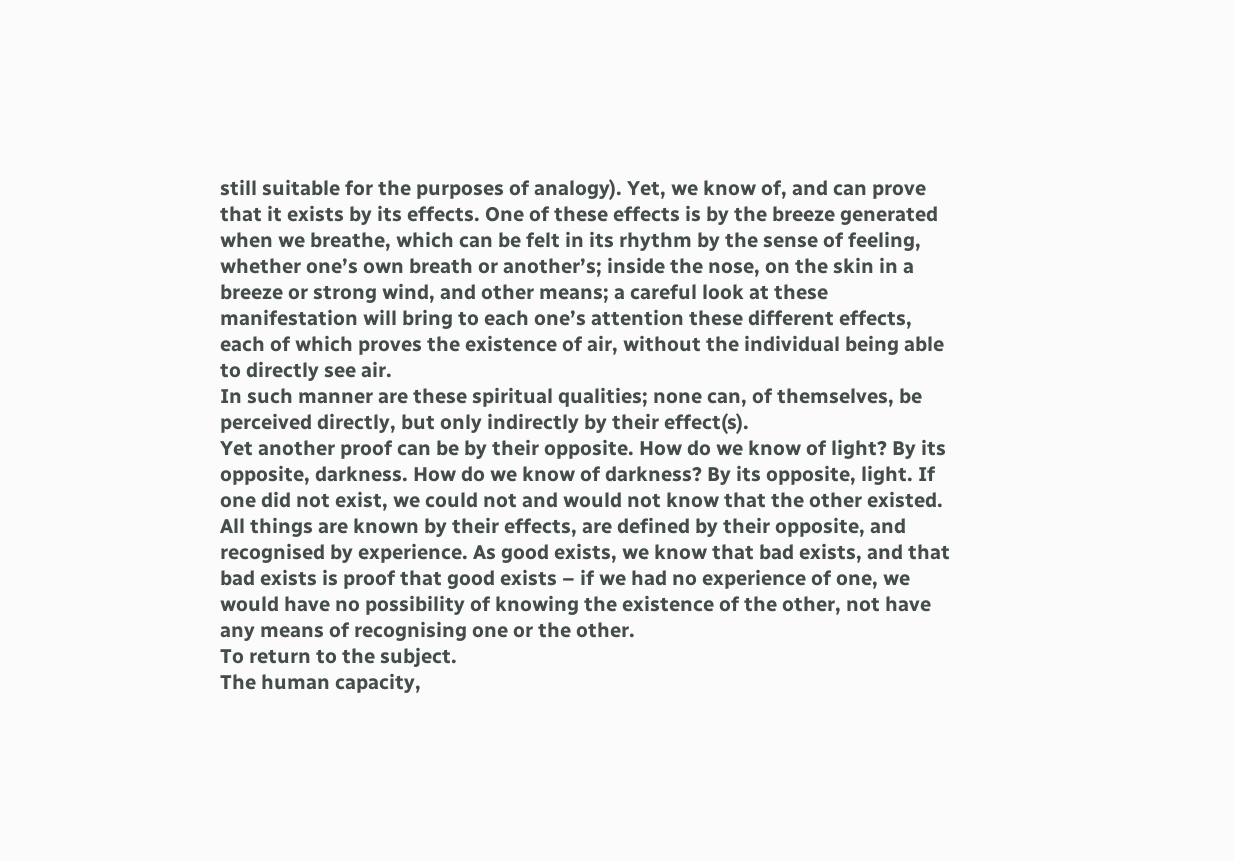still suitable for the purposes of analogy). Yet, we know of, and can prove that it exists by its effects. One of these effects is by the breeze generated when we breathe, which can be felt in its rhythm by the sense of feeling, whether one’s own breath or another’s; inside the nose, on the skin in a breeze or strong wind, and other means; a careful look at these manifestation will bring to each one’s attention these different effects, each of which proves the existence of air, without the individual being able to directly see air.
In such manner are these spiritual qualities; none can, of themselves, be perceived directly, but only indirectly by their effect(s).
Yet another proof can be by their opposite. How do we know of light? By its opposite, darkness. How do we know of darkness? By its opposite, light. If one did not exist, we could not and would not know that the other existed.
All things are known by their effects, are defined by their opposite, and recognised by experience. As good exists, we know that bad exists, and that bad exists is proof that good exists – if we had no experience of one, we would have no possibility of knowing the existence of the other, not have any means of recognising one or the other.
To return to the subject.
The human capacity,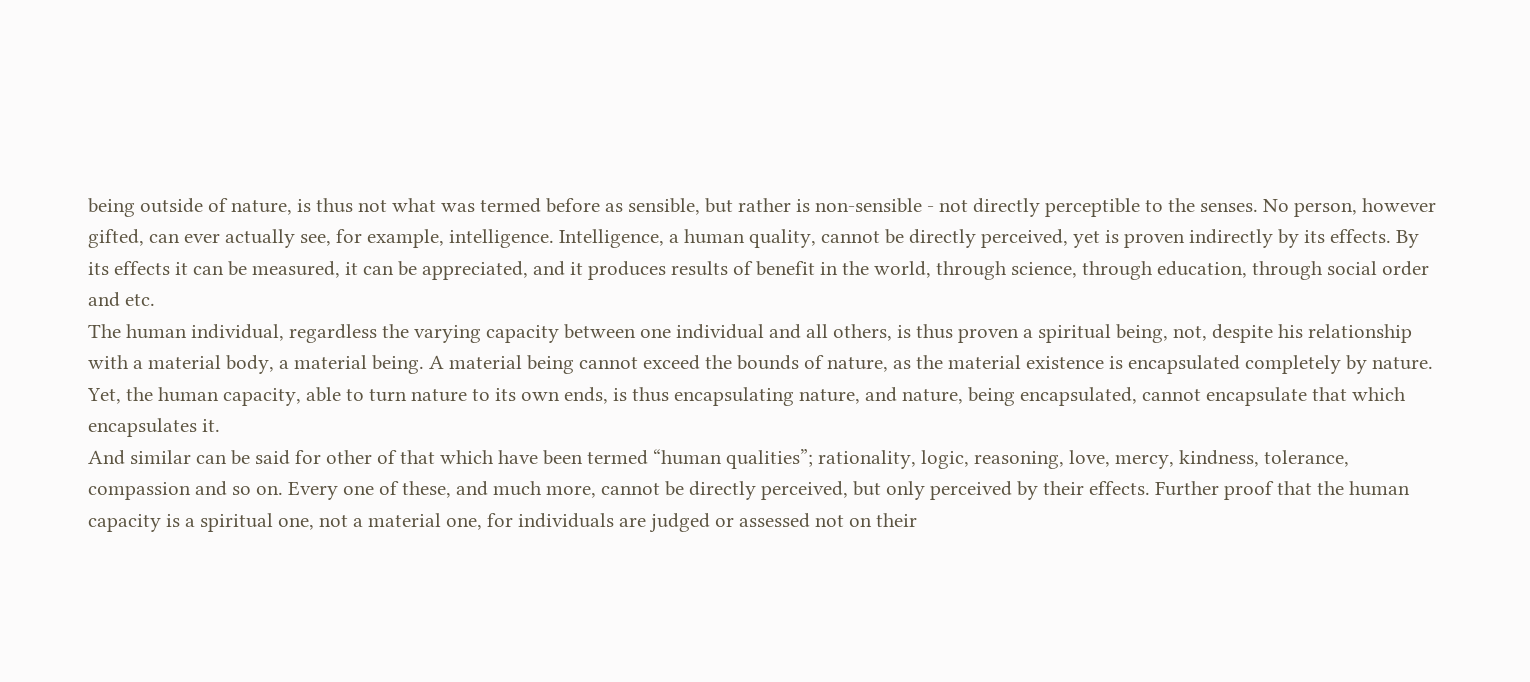being outside of nature, is thus not what was termed before as sensible, but rather is non-sensible - not directly perceptible to the senses. No person, however gifted, can ever actually see, for example, intelligence. Intelligence, a human quality, cannot be directly perceived, yet is proven indirectly by its effects. By its effects it can be measured, it can be appreciated, and it produces results of benefit in the world, through science, through education, through social order and etc.
The human individual, regardless the varying capacity between one individual and all others, is thus proven a spiritual being, not, despite his relationship with a material body, a material being. A material being cannot exceed the bounds of nature, as the material existence is encapsulated completely by nature. Yet, the human capacity, able to turn nature to its own ends, is thus encapsulating nature, and nature, being encapsulated, cannot encapsulate that which encapsulates it.
And similar can be said for other of that which have been termed “human qualities”; rationality, logic, reasoning, love, mercy, kindness, tolerance, compassion and so on. Every one of these, and much more, cannot be directly perceived, but only perceived by their effects. Further proof that the human capacity is a spiritual one, not a material one, for individuals are judged or assessed not on their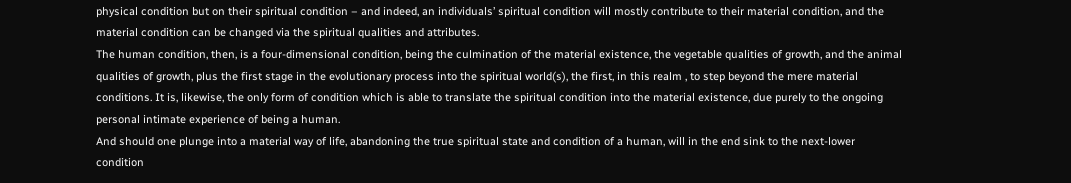physical condition but on their spiritual condition – and indeed, an individuals’ spiritual condition will mostly contribute to their material condition, and the material condition can be changed via the spiritual qualities and attributes.
The human condition, then, is a four-dimensional condition, being the culmination of the material existence, the vegetable qualities of growth, and the animal qualities of growth, plus the first stage in the evolutionary process into the spiritual world(s), the first, in this realm , to step beyond the mere material conditions. It is, likewise, the only form of condition which is able to translate the spiritual condition into the material existence, due purely to the ongoing personal intimate experience of being a human.
And should one plunge into a material way of life, abandoning the true spiritual state and condition of a human, will in the end sink to the next-lower condition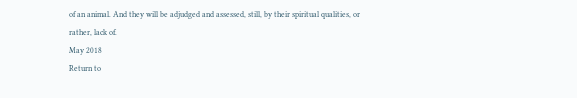of an animal. And they will be adjudged and assessed, still, by their spiritual qualities, or rather, lack of.
May 2018
Return to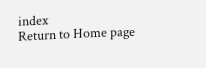index
Return to Home page